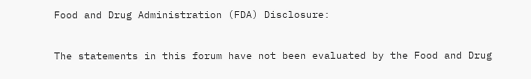Food and Drug Administration (FDA) Disclosure:

The statements in this forum have not been evaluated by the Food and Drug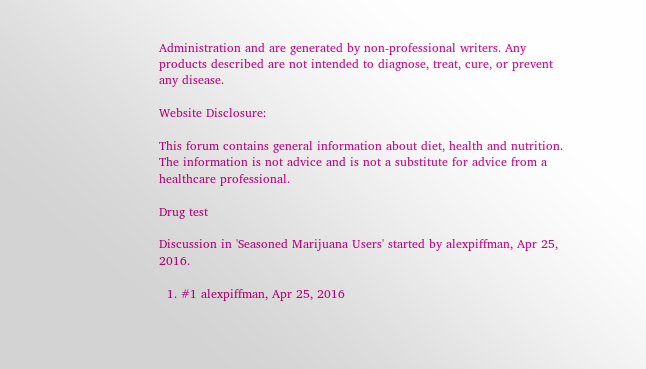Administration and are generated by non-professional writers. Any products described are not intended to diagnose, treat, cure, or prevent any disease.

Website Disclosure:

This forum contains general information about diet, health and nutrition. The information is not advice and is not a substitute for advice from a healthcare professional.

Drug test

Discussion in 'Seasoned Marijuana Users' started by alexpiffman, Apr 25, 2016.

  1. #1 alexpiffman, Apr 25, 2016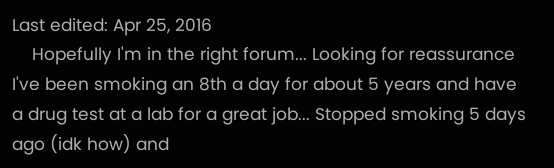Last edited: Apr 25, 2016
    Hopefully I'm in the right forum... Looking for reassurance I've been smoking an 8th a day for about 5 years and have a drug test at a lab for a great job... Stopped smoking 5 days ago (idk how) and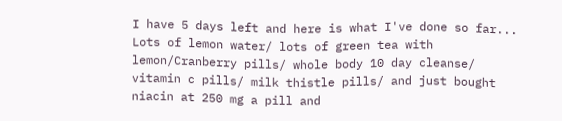I have 5 days left and here is what I've done so far... Lots of lemon water/ lots of green tea with lemon/Cranberry pills/ whole body 10 day cleanse/ vitamin c pills/ milk thistle pills/ and just bought niacin at 250 mg a pill and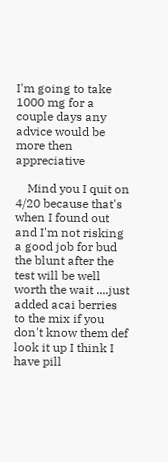I'm going to take 1000 mg for a couple days any advice would be more then appreciative

    Mind you I quit on 4/20 because that's when I found out and I'm not risking a good job for bud the blunt after the test will be well worth the wait ....just added acai berries to the mix if you don't know them def look it up I think I have pill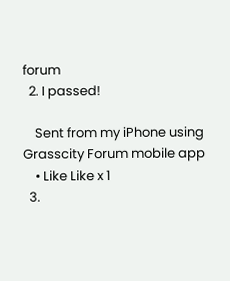forum
  2. I passed!

    Sent from my iPhone using Grasscity Forum mobile app
    • Like Like x 1
  3.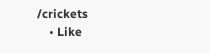/crickets
    • Like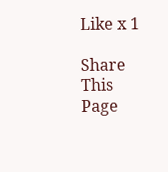Like x 1

Share This Page